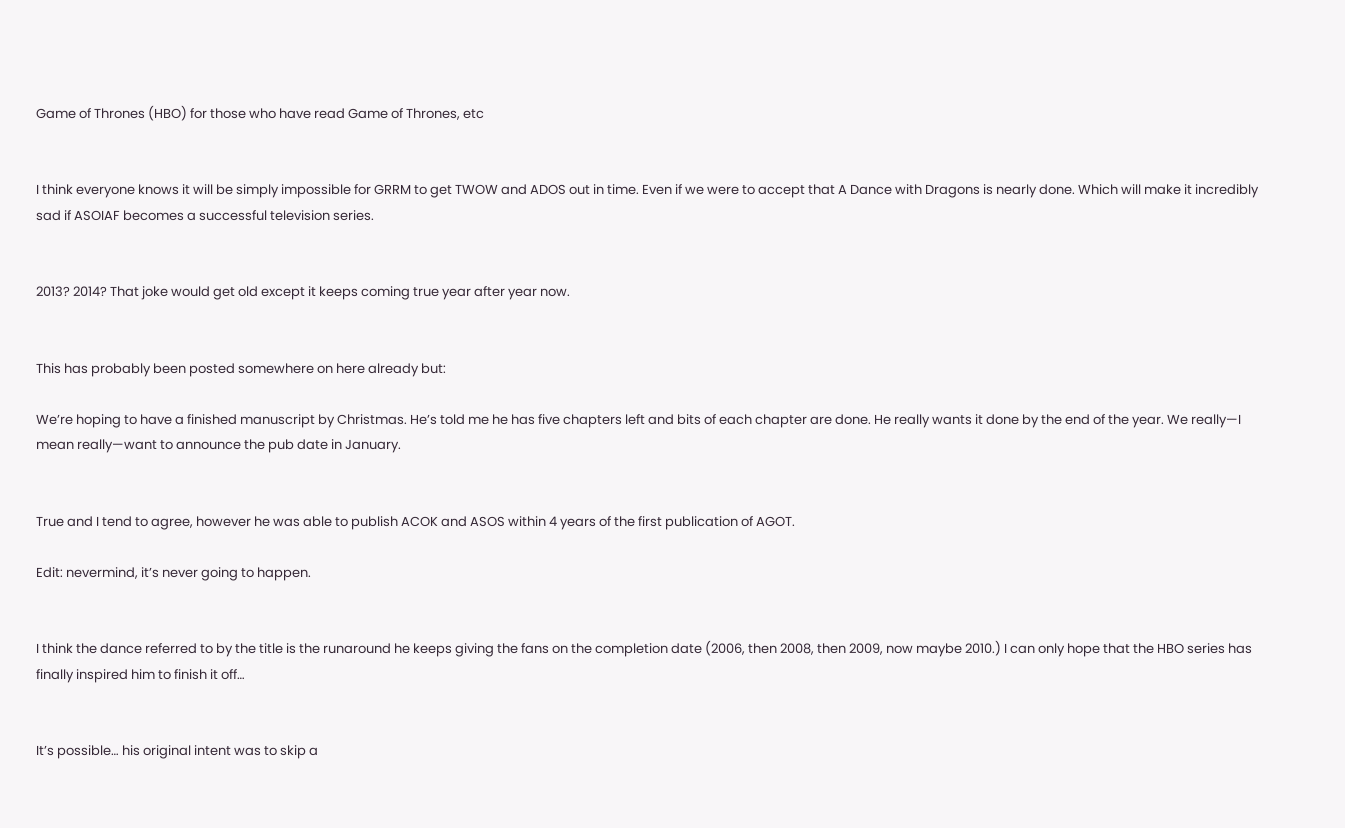Game of Thrones (HBO) for those who have read Game of Thrones, etc


I think everyone knows it will be simply impossible for GRRM to get TWOW and ADOS out in time. Even if we were to accept that A Dance with Dragons is nearly done. Which will make it incredibly sad if ASOIAF becomes a successful television series.


2013? 2014? That joke would get old except it keeps coming true year after year now.


This has probably been posted somewhere on here already but:

We’re hoping to have a finished manuscript by Christmas. He’s told me he has five chapters left and bits of each chapter are done. He really wants it done by the end of the year. We really—I mean really—want to announce the pub date in January.


True and I tend to agree, however he was able to publish ACOK and ASOS within 4 years of the first publication of AGOT.

Edit: nevermind, it’s never going to happen.


I think the dance referred to by the title is the runaround he keeps giving the fans on the completion date (2006, then 2008, then 2009, now maybe 2010.) I can only hope that the HBO series has finally inspired him to finish it off…


It’s possible… his original intent was to skip a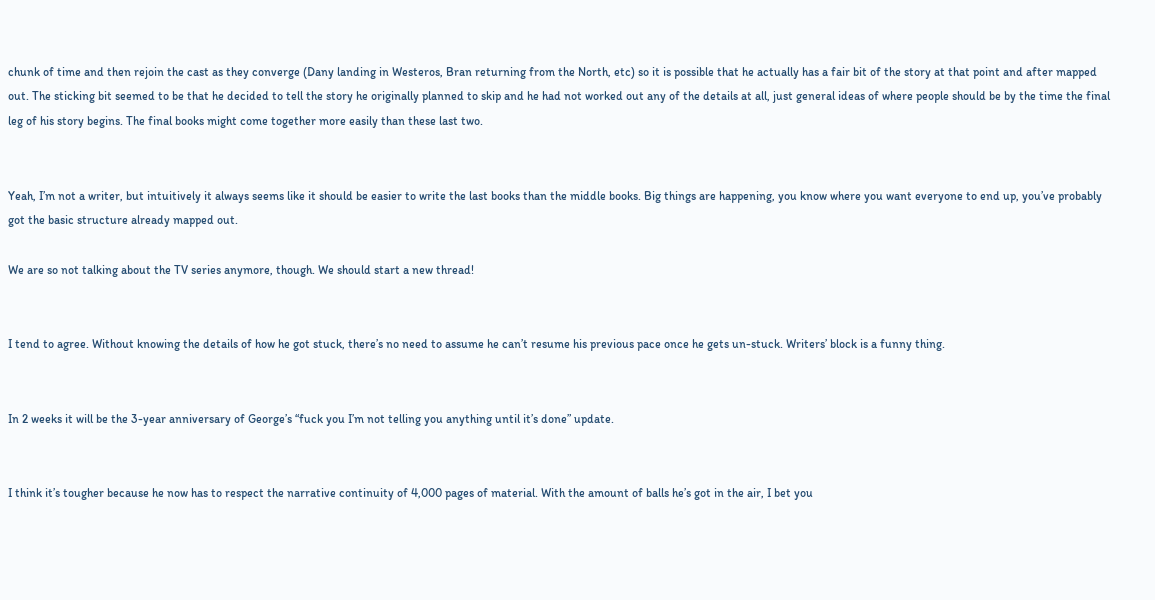chunk of time and then rejoin the cast as they converge (Dany landing in Westeros, Bran returning from the North, etc) so it is possible that he actually has a fair bit of the story at that point and after mapped out. The sticking bit seemed to be that he decided to tell the story he originally planned to skip and he had not worked out any of the details at all, just general ideas of where people should be by the time the final leg of his story begins. The final books might come together more easily than these last two.


Yeah, I’m not a writer, but intuitively it always seems like it should be easier to write the last books than the middle books. Big things are happening, you know where you want everyone to end up, you’ve probably got the basic structure already mapped out.

We are so not talking about the TV series anymore, though. We should start a new thread!


I tend to agree. Without knowing the details of how he got stuck, there’s no need to assume he can’t resume his previous pace once he gets un-stuck. Writers’ block is a funny thing.


In 2 weeks it will be the 3-year anniversary of George’s “fuck you I’m not telling you anything until it’s done” update.


I think it’s tougher because he now has to respect the narrative continuity of 4,000 pages of material. With the amount of balls he’s got in the air, I bet you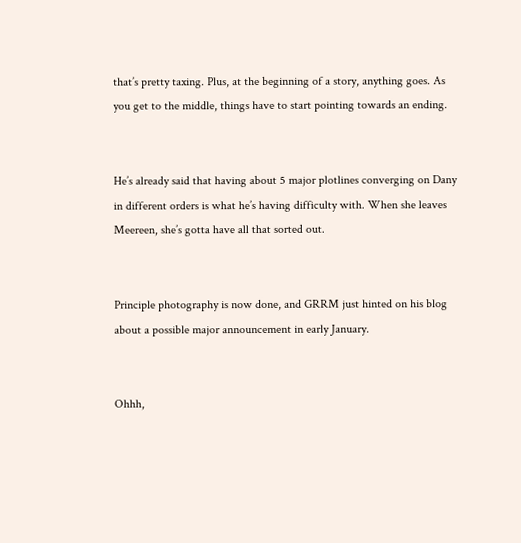that’s pretty taxing. Plus, at the beginning of a story, anything goes. As you get to the middle, things have to start pointing towards an ending.


He’s already said that having about 5 major plotlines converging on Dany in different orders is what he’s having difficulty with. When she leaves Meereen, she’s gotta have all that sorted out.


Principle photography is now done, and GRRM just hinted on his blog about a possible major announcement in early January.


Ohhh,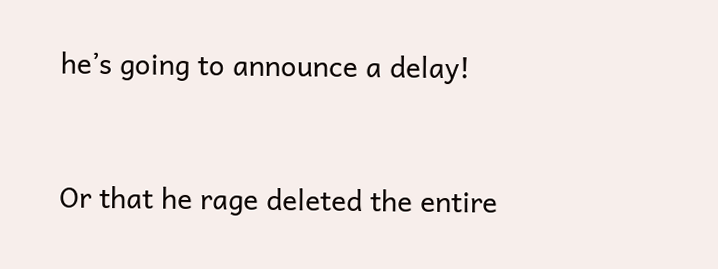he’s going to announce a delay!


Or that he rage deleted the entire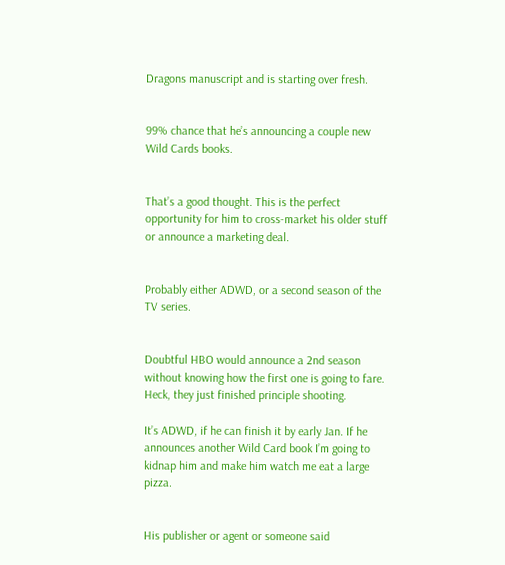Dragons manuscript and is starting over fresh.


99% chance that he’s announcing a couple new Wild Cards books.


That’s a good thought. This is the perfect opportunity for him to cross-market his older stuff or announce a marketing deal.


Probably either ADWD, or a second season of the TV series.


Doubtful HBO would announce a 2nd season without knowing how the first one is going to fare. Heck, they just finished principle shooting.

It’s ADWD, if he can finish it by early Jan. If he announces another Wild Card book I’m going to kidnap him and make him watch me eat a large pizza.


His publisher or agent or someone said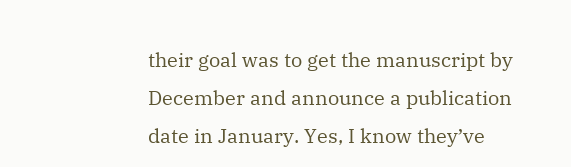their goal was to get the manuscript by December and announce a publication date in January. Yes, I know they’ve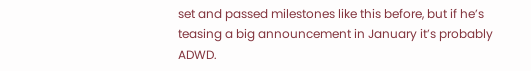set and passed milestones like this before, but if he’s teasing a big announcement in January it’s probably ADWD.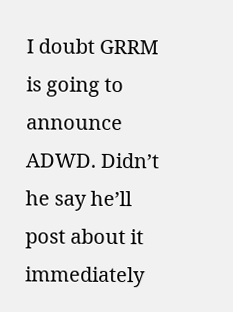I doubt GRRM is going to announce ADWD. Didn’t he say he’ll post about it immediately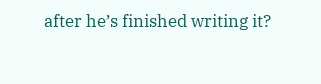after he’s finished writing it?